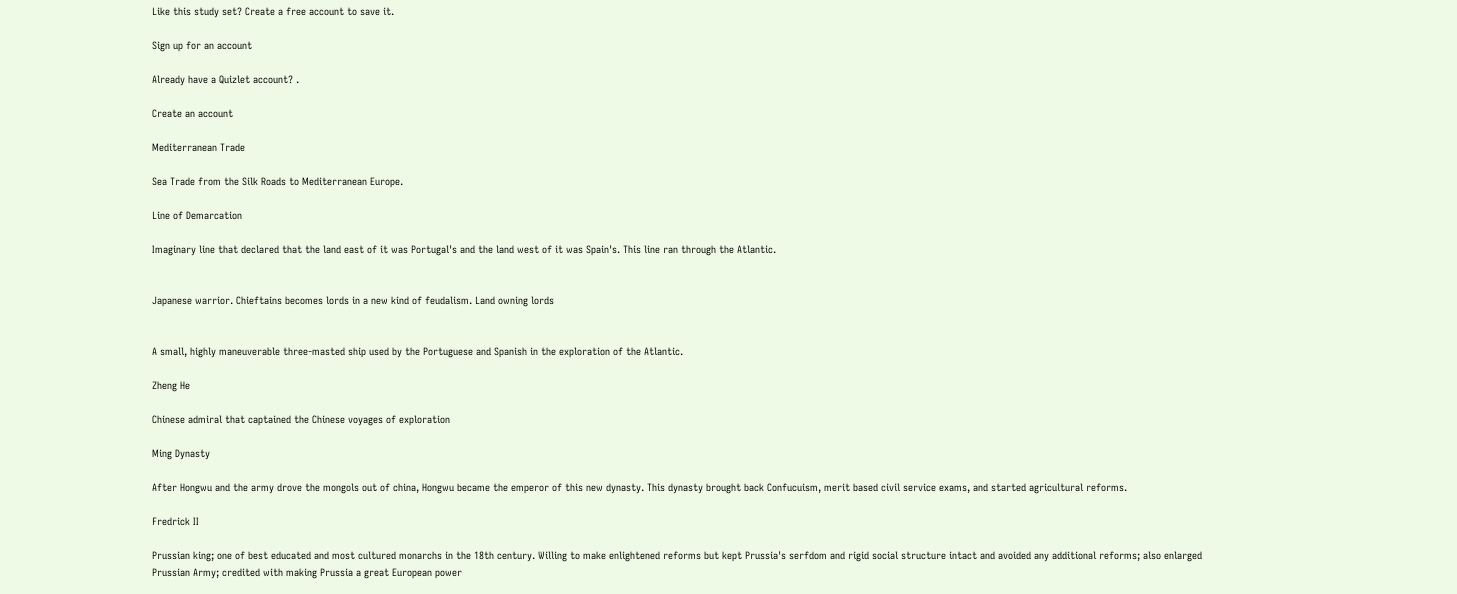Like this study set? Create a free account to save it.

Sign up for an account

Already have a Quizlet account? .

Create an account

Mediterranean Trade

Sea Trade from the Silk Roads to Mediterranean Europe.

Line of Demarcation

Imaginary line that declared that the land east of it was Portugal's and the land west of it was Spain's. This line ran through the Atlantic.


Japanese warrior. Chieftains becomes lords in a new kind of feudalism. Land owning lords


A small, highly maneuverable three-masted ship used by the Portuguese and Spanish in the exploration of the Atlantic.

Zheng He

Chinese admiral that captained the Chinese voyages of exploration

Ming Dynasty

After Hongwu and the army drove the mongols out of china, Hongwu became the emperor of this new dynasty. This dynasty brought back Confucuism, merit based civil service exams, and started agricultural reforms.

Fredrick II

Prussian king; one of best educated and most cultured monarchs in the 18th century. Willing to make enlightened reforms but kept Prussia's serfdom and rigid social structure intact and avoided any additional reforms; also enlarged Prussian Army; credited with making Prussia a great European power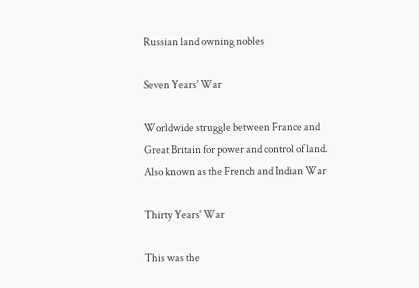Russian land owning nobles

Seven Years' War

Worldwide struggle between France and Great Britain for power and control of land. Also known as the French and Indian War

Thirty Years' War

This was the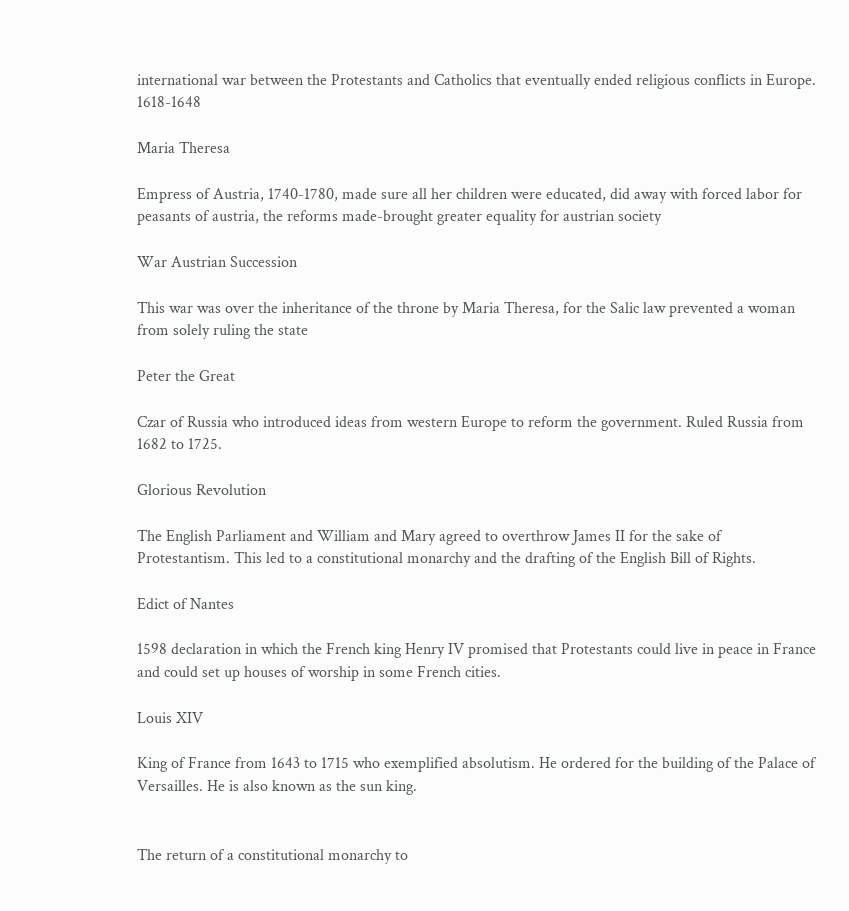international war between the Protestants and Catholics that eventually ended religious conflicts in Europe. 1618-1648

Maria Theresa

Empress of Austria, 1740-1780, made sure all her children were educated, did away with forced labor for peasants of austria, the reforms made-brought greater equality for austrian society

War Austrian Succession

This war was over the inheritance of the throne by Maria Theresa, for the Salic law prevented a woman from solely ruling the state

Peter the Great

Czar of Russia who introduced ideas from western Europe to reform the government. Ruled Russia from 1682 to 1725.

Glorious Revolution

The English Parliament and William and Mary agreed to overthrow James II for the sake of Protestantism. This led to a constitutional monarchy and the drafting of the English Bill of Rights.

Edict of Nantes

1598 declaration in which the French king Henry IV promised that Protestants could live in peace in France and could set up houses of worship in some French cities.

Louis XIV

King of France from 1643 to 1715 who exemplified absolutism. He ordered for the building of the Palace of Versailles. He is also known as the sun king.


The return of a constitutional monarchy to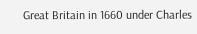Great Britain in 1660 under Charles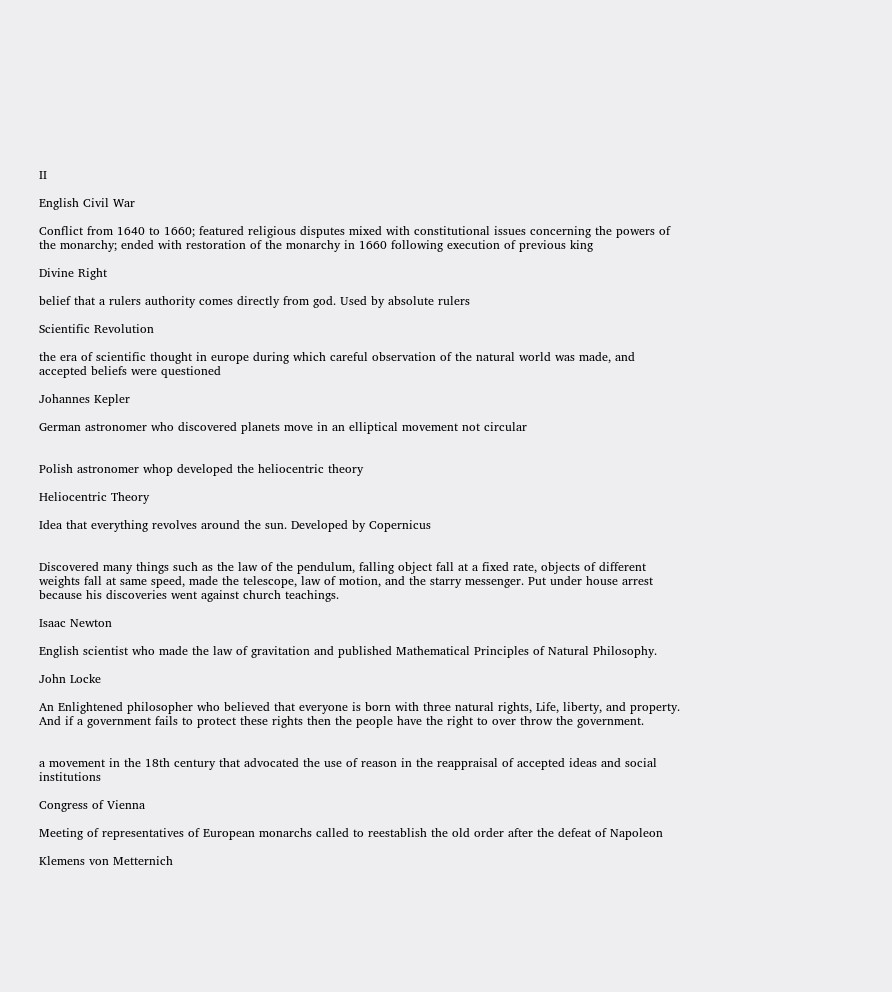II

English Civil War

Conflict from 1640 to 1660; featured religious disputes mixed with constitutional issues concerning the powers of the monarchy; ended with restoration of the monarchy in 1660 following execution of previous king

Divine Right

belief that a rulers authority comes directly from god. Used by absolute rulers

Scientific Revolution

the era of scientific thought in europe during which careful observation of the natural world was made, and accepted beliefs were questioned

Johannes Kepler

German astronomer who discovered planets move in an elliptical movement not circular


Polish astronomer whop developed the heliocentric theory

Heliocentric Theory

Idea that everything revolves around the sun. Developed by Copernicus


Discovered many things such as the law of the pendulum, falling object fall at a fixed rate, objects of different weights fall at same speed, made the telescope, law of motion, and the starry messenger. Put under house arrest because his discoveries went against church teachings.

Isaac Newton

English scientist who made the law of gravitation and published Mathematical Principles of Natural Philosophy.

John Locke

An Enlightened philosopher who believed that everyone is born with three natural rights, Life, liberty, and property. And if a government fails to protect these rights then the people have the right to over throw the government.


a movement in the 18th century that advocated the use of reason in the reappraisal of accepted ideas and social institutions

Congress of Vienna

Meeting of representatives of European monarchs called to reestablish the old order after the defeat of Napoleon

Klemens von Metternich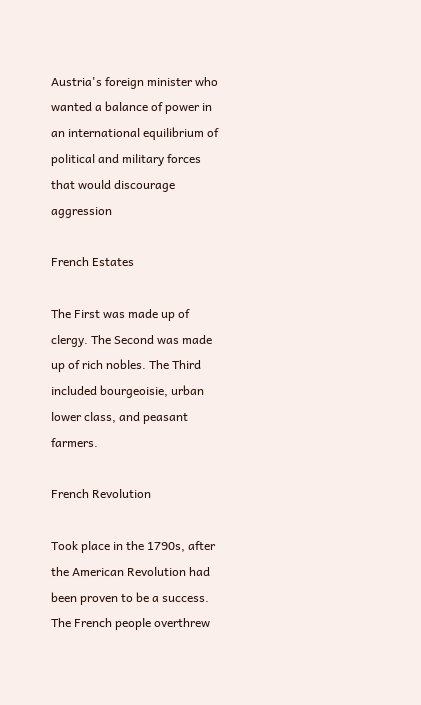Austria's foreign minister who wanted a balance of power in an international equilibrium of political and military forces that would discourage aggression

French Estates

The First was made up of clergy. The Second was made up of rich nobles. The Third included bourgeoisie, urban lower class, and peasant farmers.

French Revolution

Took place in the 1790s, after the American Revolution had been proven to be a success. The French people overthrew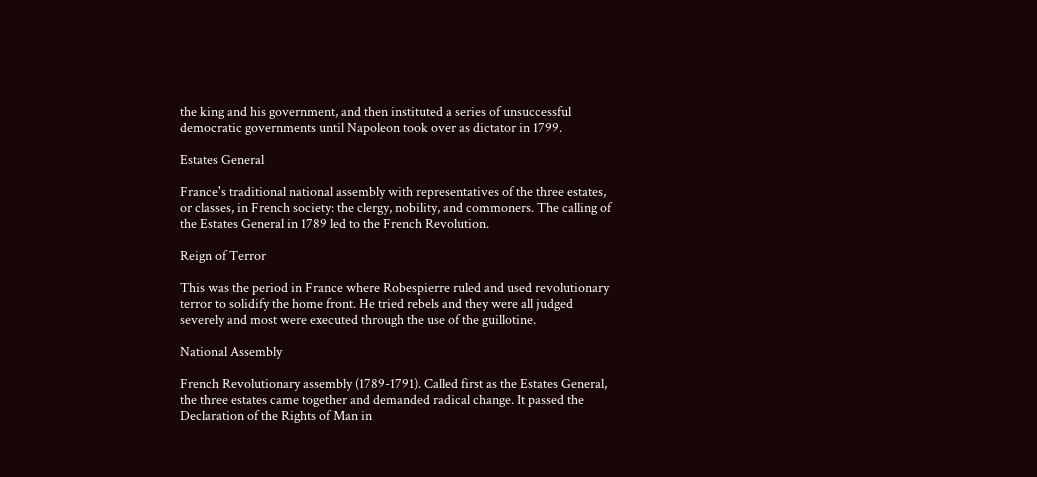the king and his government, and then instituted a series of unsuccessful democratic governments until Napoleon took over as dictator in 1799.

Estates General

France's traditional national assembly with representatives of the three estates, or classes, in French society: the clergy, nobility, and commoners. The calling of the Estates General in 1789 led to the French Revolution.

Reign of Terror

This was the period in France where Robespierre ruled and used revolutionary terror to solidify the home front. He tried rebels and they were all judged severely and most were executed through the use of the guillotine.

National Assembly

French Revolutionary assembly (1789-1791). Called first as the Estates General, the three estates came together and demanded radical change. It passed the Declaration of the Rights of Man in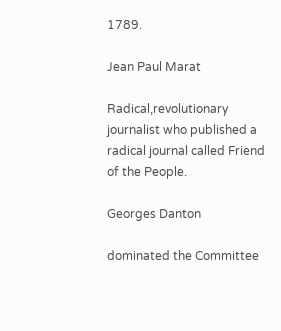1789.

Jean Paul Marat

Radical,revolutionary journalist who published a radical journal called Friend of the People.

Georges Danton

dominated the Committee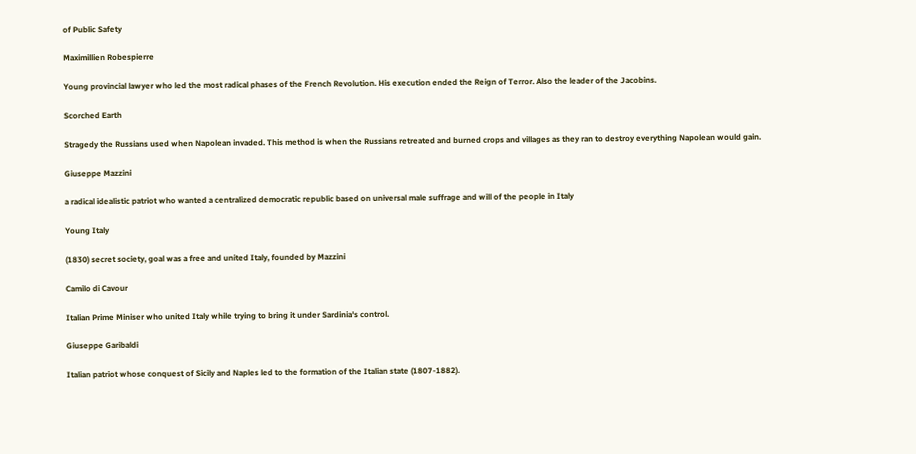of Public Safety

Maximillien Robespierre

Young provincial lawyer who led the most radical phases of the French Revolution. His execution ended the Reign of Terror. Also the leader of the Jacobins.

Scorched Earth

Stragedy the Russians used when Napolean invaded. This method is when the Russians retreated and burned crops and villages as they ran to destroy everything Napolean would gain.

Giuseppe Mazzini

a radical idealistic patriot who wanted a centralized democratic republic based on universal male suffrage and will of the people in Italy

Young Italy

(1830) secret society, goal was a free and united Italy, founded by Mazzini

Camilo di Cavour

Italian Prime Miniser who united Italy while trying to bring it under Sardinia's control.

Giuseppe Garibaldi

Italian patriot whose conquest of Sicily and Naples led to the formation of the Italian state (1807-1882).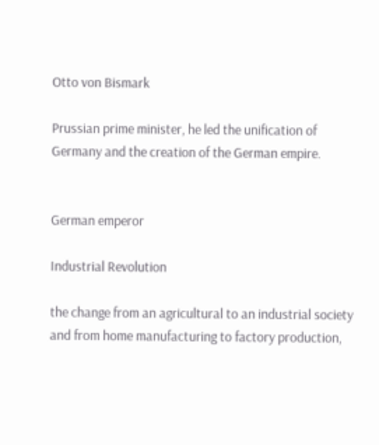Otto von Bismark

Prussian prime minister, he led the unification of Germany and the creation of the German empire.


German emperor

Industrial Revolution

the change from an agricultural to an industrial society and from home manufacturing to factory production,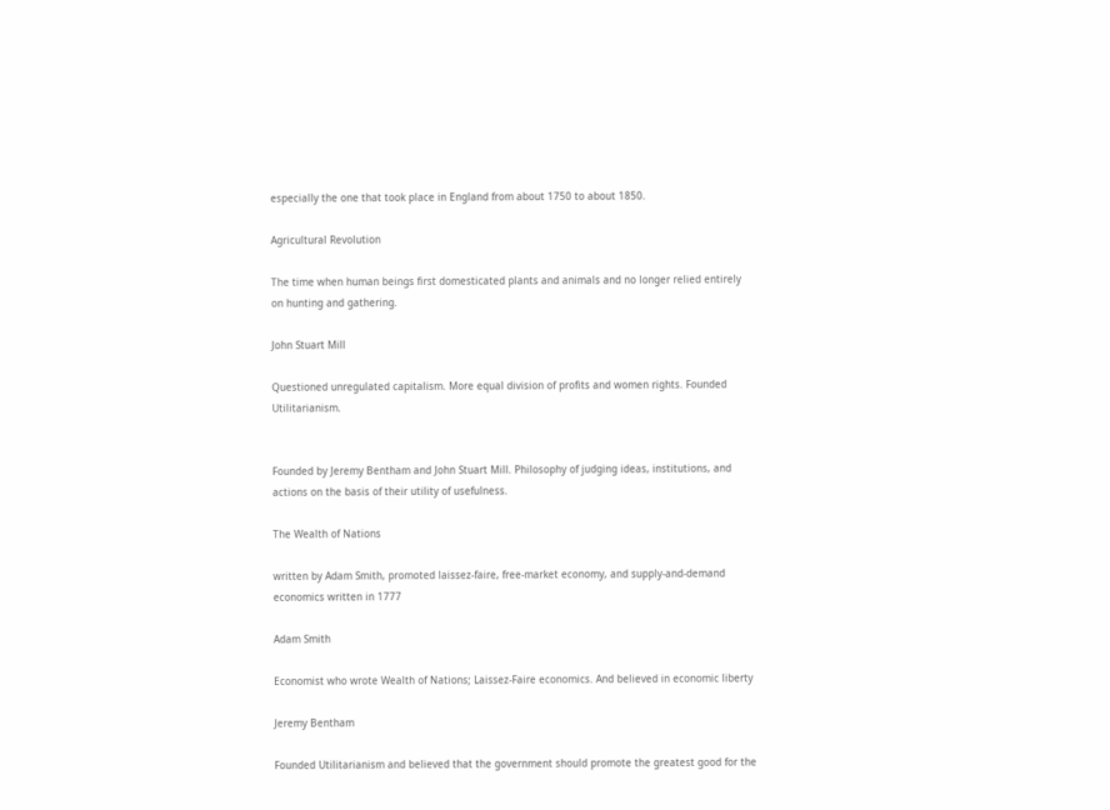especially the one that took place in England from about 1750 to about 1850.

Agricultural Revolution

The time when human beings first domesticated plants and animals and no longer relied entirely on hunting and gathering.

John Stuart Mill

Questioned unregulated capitalism. More equal division of profits and women rights. Founded Utilitarianism.


Founded by Jeremy Bentham and John Stuart Mill. Philosophy of judging ideas, institutions, and actions on the basis of their utility of usefulness.

The Wealth of Nations

written by Adam Smith, promoted laissez-faire, free-market economy, and supply-and-demand economics written in 1777

Adam Smith

Economist who wrote Wealth of Nations; Laissez-Faire economics. And believed in economic liberty

Jeremy Bentham

Founded Utilitarianism and believed that the government should promote the greatest good for the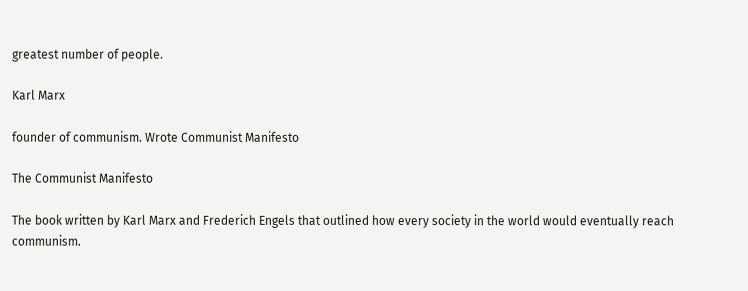greatest number of people.

Karl Marx

founder of communism. Wrote Communist Manifesto

The Communist Manifesto

The book written by Karl Marx and Frederich Engels that outlined how every society in the world would eventually reach communism.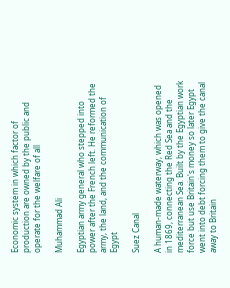Economic system in which factor of production are owned by the public and operate for the welfare of all

Muhammad Ali

Egyptian army general who stepped into power after the French left. He reformed the army, the land, and the communication of Egypt

Suez Canal

A human-made waterway, which was opened in 1869, connecting the Red Sea and the mediterranean Sea. Built by the Egyptian work force but use Britain's money so later Egypt went into debt forcing them to give the canal away to Britain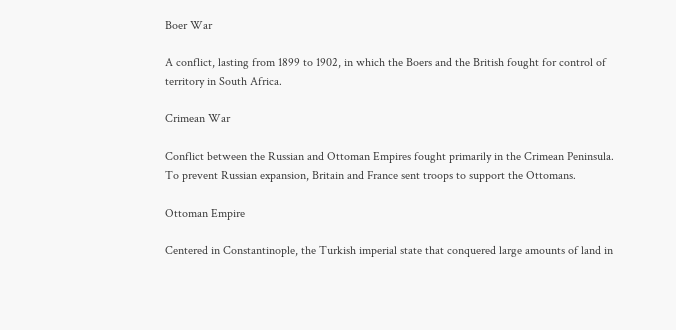Boer War

A conflict, lasting from 1899 to 1902, in which the Boers and the British fought for control of territory in South Africa.

Crimean War

Conflict between the Russian and Ottoman Empires fought primarily in the Crimean Peninsula. To prevent Russian expansion, Britain and France sent troops to support the Ottomans.

Ottoman Empire

Centered in Constantinople, the Turkish imperial state that conquered large amounts of land in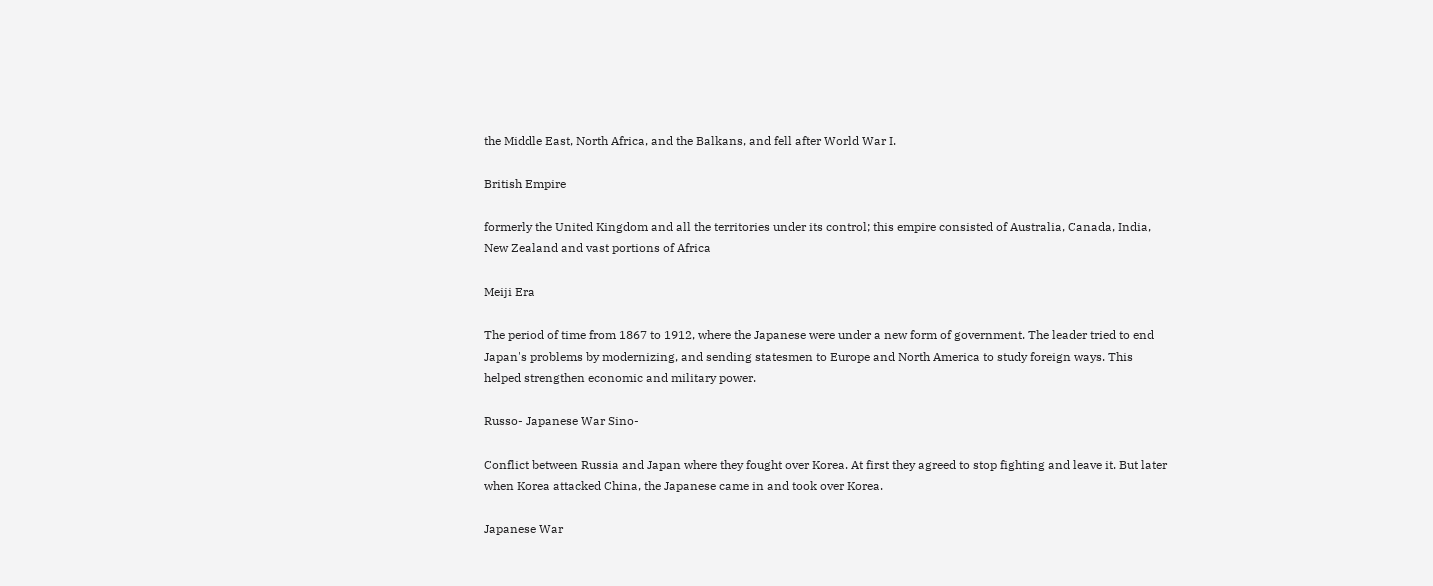the Middle East, North Africa, and the Balkans, and fell after World War I.

British Empire

formerly the United Kingdom and all the territories under its control; this empire consisted of Australia, Canada, India, New Zealand and vast portions of Africa

Meiji Era

The period of time from 1867 to 1912, where the Japanese were under a new form of government. The leader tried to end Japan's problems by modernizing, and sending statesmen to Europe and North America to study foreign ways. This helped strengthen economic and military power.

Russo- Japanese War Sino-

Conflict between Russia and Japan where they fought over Korea. At first they agreed to stop fighting and leave it. But later when Korea attacked China, the Japanese came in and took over Korea.

Japanese War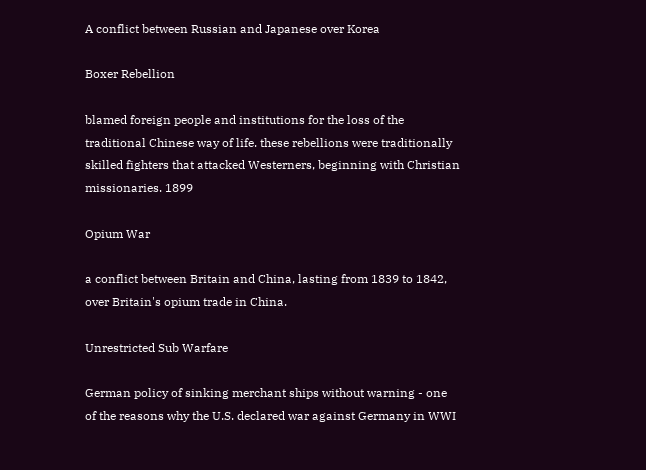A conflict between Russian and Japanese over Korea

Boxer Rebellion

blamed foreign people and institutions for the loss of the traditional Chinese way of life. these rebellions were traditionally skilled fighters that attacked Westerners, beginning with Christian missionaries. 1899

Opium War

a conflict between Britain and China, lasting from 1839 to 1842, over Britain's opium trade in China.

Unrestricted Sub Warfare

German policy of sinking merchant ships without warning - one of the reasons why the U.S. declared war against Germany in WWI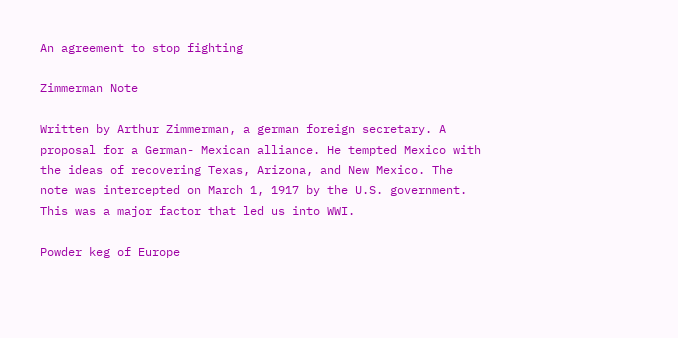An agreement to stop fighting

Zimmerman Note

Written by Arthur Zimmerman, a german foreign secretary. A proposal for a German- Mexican alliance. He tempted Mexico with the ideas of recovering Texas, Arizona, and New Mexico. The note was intercepted on March 1, 1917 by the U.S. government. This was a major factor that led us into WWI.

Powder keg of Europe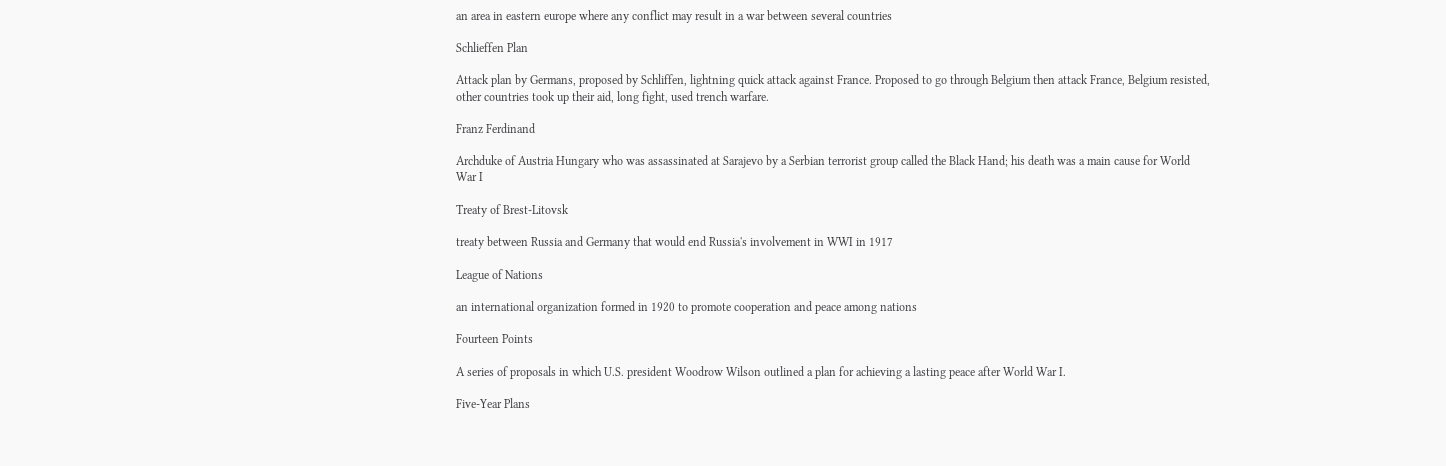an area in eastern europe where any conflict may result in a war between several countries

Schlieffen Plan

Attack plan by Germans, proposed by Schliffen, lightning quick attack against France. Proposed to go through Belgium then attack France, Belgium resisted, other countries took up their aid, long fight, used trench warfare.

Franz Ferdinand

Archduke of Austria Hungary who was assassinated at Sarajevo by a Serbian terrorist group called the Black Hand; his death was a main cause for World War I

Treaty of Brest-Litovsk

treaty between Russia and Germany that would end Russia's involvement in WWI in 1917

League of Nations

an international organization formed in 1920 to promote cooperation and peace among nations

Fourteen Points

A series of proposals in which U.S. president Woodrow Wilson outlined a plan for achieving a lasting peace after World War I.

Five-Year Plans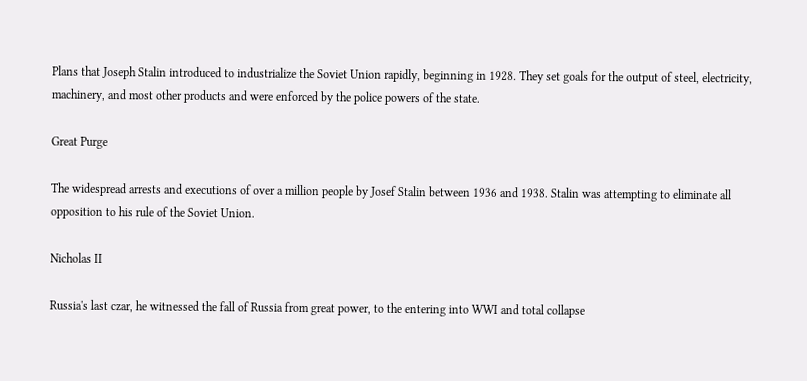Plans that Joseph Stalin introduced to industrialize the Soviet Union rapidly, beginning in 1928. They set goals for the output of steel, electricity, machinery, and most other products and were enforced by the police powers of the state.

Great Purge

The widespread arrests and executions of over a million people by Josef Stalin between 1936 and 1938. Stalin was attempting to eliminate all opposition to his rule of the Soviet Union.

Nicholas II

Russia's last czar, he witnessed the fall of Russia from great power, to the entering into WWI and total collapse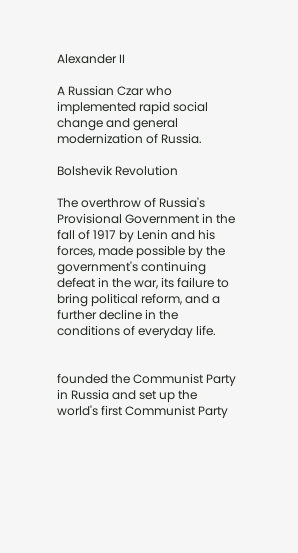Alexander II

A Russian Czar who implemented rapid social change and general modernization of Russia.

Bolshevik Revolution

The overthrow of Russia's Provisional Government in the fall of 1917 by Lenin and his forces, made possible by the government's continuing defeat in the war, its failure to bring political reform, and a further decline in the conditions of everyday life.


founded the Communist Party in Russia and set up the world's first Communist Party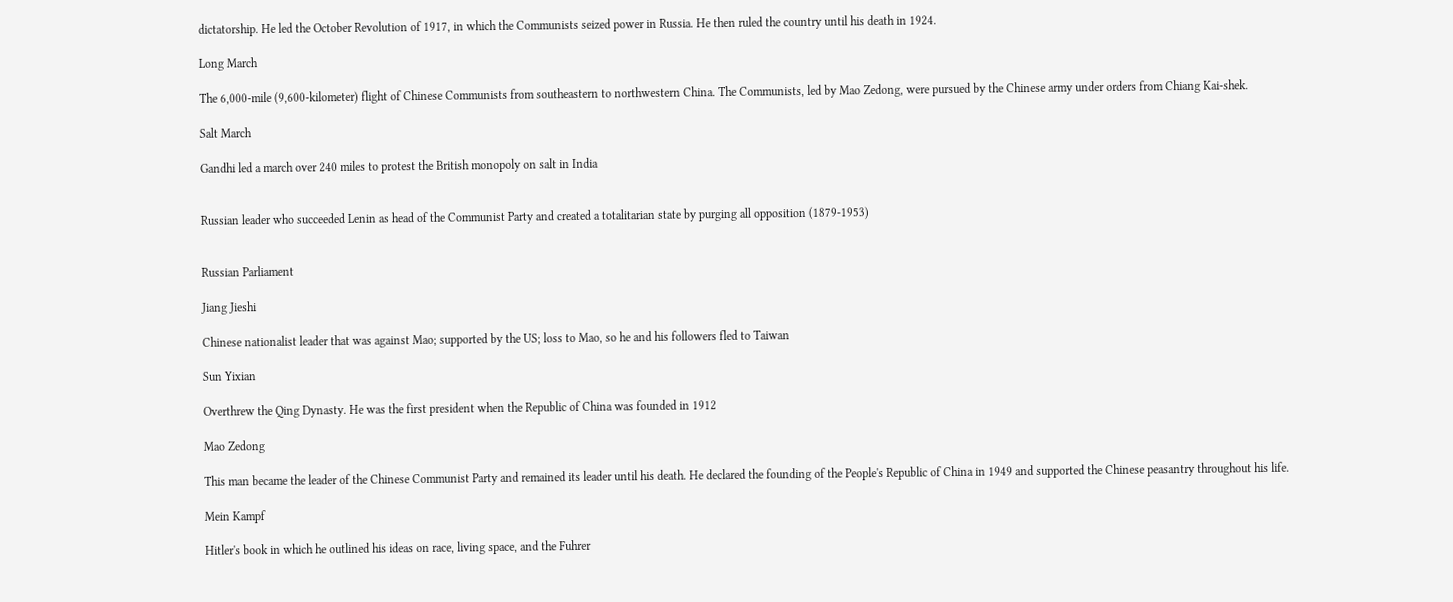dictatorship. He led the October Revolution of 1917, in which the Communists seized power in Russia. He then ruled the country until his death in 1924.

Long March

The 6,000-mile (9,600-kilometer) flight of Chinese Communists from southeastern to northwestern China. The Communists, led by Mao Zedong, were pursued by the Chinese army under orders from Chiang Kai-shek.

Salt March

Gandhi led a march over 240 miles to protest the British monopoly on salt in India


Russian leader who succeeded Lenin as head of the Communist Party and created a totalitarian state by purging all opposition (1879-1953)


Russian Parliament

Jiang Jieshi

Chinese nationalist leader that was against Mao; supported by the US; loss to Mao, so he and his followers fled to Taiwan

Sun Yixian

Overthrew the Qing Dynasty. He was the first president when the Republic of China was founded in 1912

Mao Zedong

This man became the leader of the Chinese Communist Party and remained its leader until his death. He declared the founding of the People's Republic of China in 1949 and supported the Chinese peasantry throughout his life.

Mein Kampf

Hitler's book in which he outlined his ideas on race, living space, and the Fuhrer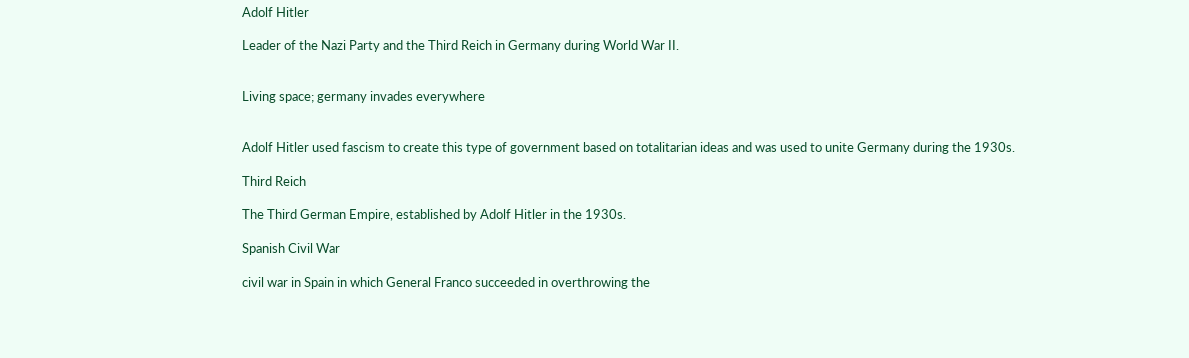Adolf Hitler

Leader of the Nazi Party and the Third Reich in Germany during World War II.


Living space; germany invades everywhere


Adolf Hitler used fascism to create this type of government based on totalitarian ideas and was used to unite Germany during the 1930s.

Third Reich

The Third German Empire, established by Adolf Hitler in the 1930s.

Spanish Civil War

civil war in Spain in which General Franco succeeded in overthrowing the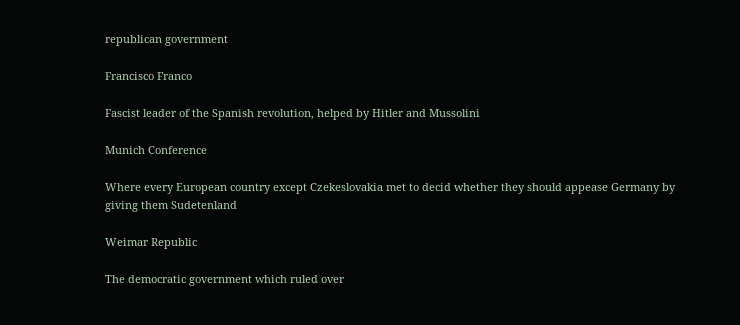republican government

Francisco Franco

Fascist leader of the Spanish revolution, helped by Hitler and Mussolini

Munich Conference

Where every European country except Czekeslovakia met to decid whether they should appease Germany by giving them Sudetenland

Weimar Republic

The democratic government which ruled over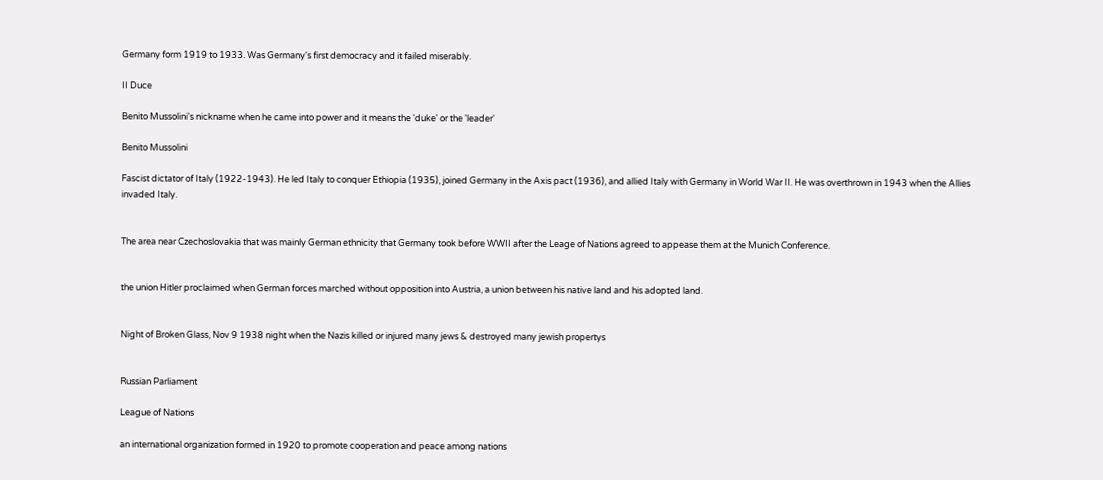Germany form 1919 to 1933. Was Germany's first democracy and it failed miserably.

II Duce

Benito Mussolini's nickname when he came into power and it means the 'duke' or the 'leader'

Benito Mussolini

Fascist dictator of Italy (1922-1943). He led Italy to conquer Ethiopia (1935), joined Germany in the Axis pact (1936), and allied Italy with Germany in World War II. He was overthrown in 1943 when the Allies invaded Italy.


The area near Czechoslovakia that was mainly German ethnicity that Germany took before WWII after the Leage of Nations agreed to appease them at the Munich Conference.


the union Hitler proclaimed when German forces marched without opposition into Austria, a union between his native land and his adopted land.


Night of Broken Glass, Nov 9 1938 night when the Nazis killed or injured many jews & destroyed many jewish propertys


Russian Parliament

League of Nations

an international organization formed in 1920 to promote cooperation and peace among nations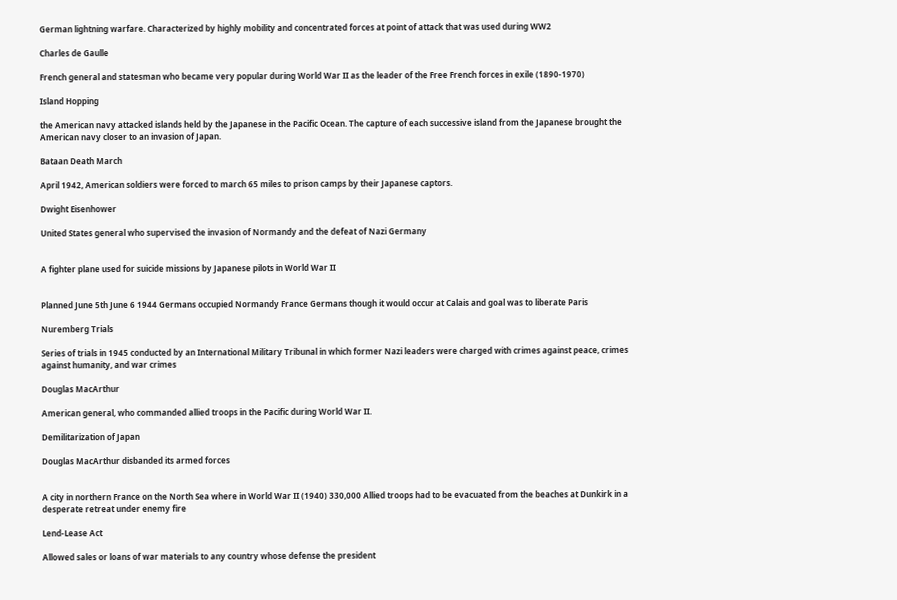German lightning warfare. Characterized by highly mobility and concentrated forces at point of attack that was used during WW2

Charles de Gaulle

French general and statesman who became very popular during World War II as the leader of the Free French forces in exile (1890-1970)

Island Hopping

the American navy attacked islands held by the Japanese in the Pacific Ocean. The capture of each successive island from the Japanese brought the American navy closer to an invasion of Japan.

Bataan Death March

April 1942, American soldiers were forced to march 65 miles to prison camps by their Japanese captors.

Dwight Eisenhower

United States general who supervised the invasion of Normandy and the defeat of Nazi Germany


A fighter plane used for suicide missions by Japanese pilots in World War II


Planned June 5th June 6 1944 Germans occupied Normandy France Germans though it would occur at Calais and goal was to liberate Paris

Nuremberg Trials

Series of trials in 1945 conducted by an International Military Tribunal in which former Nazi leaders were charged with crimes against peace, crimes against humanity, and war crimes

Douglas MacArthur

American general, who commanded allied troops in the Pacific during World War II.

Demilitarization of Japan

Douglas MacArthur disbanded its armed forces


A city in northern France on the North Sea where in World War II (1940) 330,000 Allied troops had to be evacuated from the beaches at Dunkirk in a desperate retreat under enemy fire

Lend-Lease Act

Allowed sales or loans of war materials to any country whose defense the president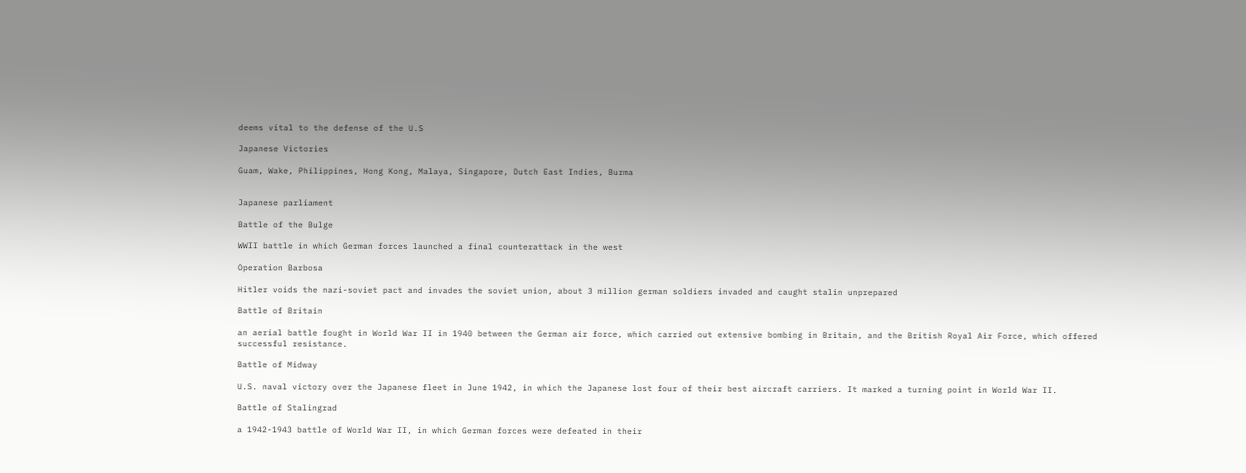deems vital to the defense of the U.S

Japanese Victories

Guam, Wake, Philippines, Hong Kong, Malaya, Singapore, Dutch East Indies, Burma


Japanese parliament

Battle of the Bulge

WWII battle in which German forces launched a final counterattack in the west

Operation Barbosa

Hitler voids the nazi-soviet pact and invades the soviet union, about 3 million german soldiers invaded and caught stalin unprepared

Battle of Britain

an aerial battle fought in World War II in 1940 between the German air force, which carried out extensive bombing in Britain, and the British Royal Air Force, which offered successful resistance.

Battle of Midway

U.S. naval victory over the Japanese fleet in June 1942, in which the Japanese lost four of their best aircraft carriers. It marked a turning point in World War II.

Battle of Stalingrad

a 1942-1943 battle of World War II, in which German forces were defeated in their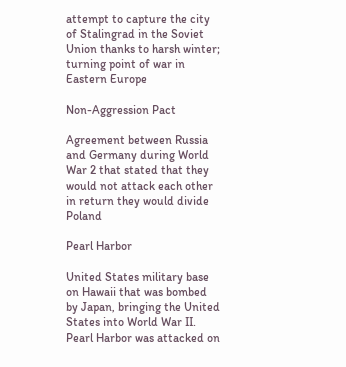attempt to capture the city of Stalingrad in the Soviet Union thanks to harsh winter; turning point of war in Eastern Europe

Non-Aggression Pact

Agreement between Russia and Germany during World War 2 that stated that they would not attack each other in return they would divide Poland

Pearl Harbor

United States military base on Hawaii that was bombed by Japan, bringing the United States into World War II. Pearl Harbor was attacked on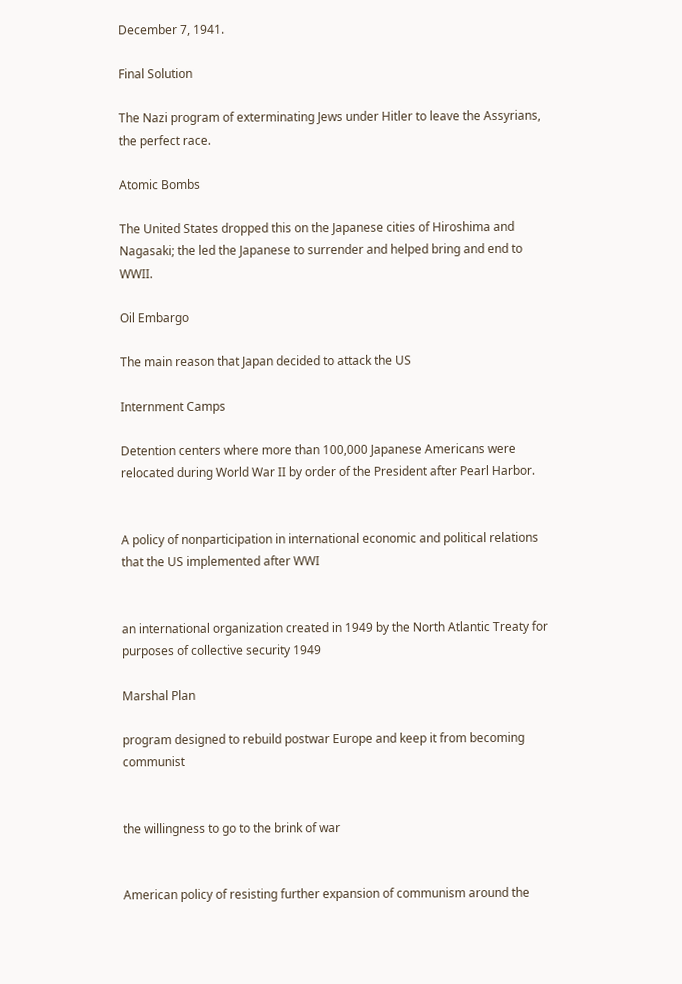December 7, 1941.

Final Solution

The Nazi program of exterminating Jews under Hitler to leave the Assyrians, the perfect race.

Atomic Bombs

The United States dropped this on the Japanese cities of Hiroshima and Nagasaki; the led the Japanese to surrender and helped bring and end to WWII.

Oil Embargo

The main reason that Japan decided to attack the US

Internment Camps

Detention centers where more than 100,000 Japanese Americans were relocated during World War II by order of the President after Pearl Harbor.


A policy of nonparticipation in international economic and political relations that the US implemented after WWI


an international organization created in 1949 by the North Atlantic Treaty for purposes of collective security 1949

Marshal Plan

program designed to rebuild postwar Europe and keep it from becoming communist


the willingness to go to the brink of war


American policy of resisting further expansion of communism around the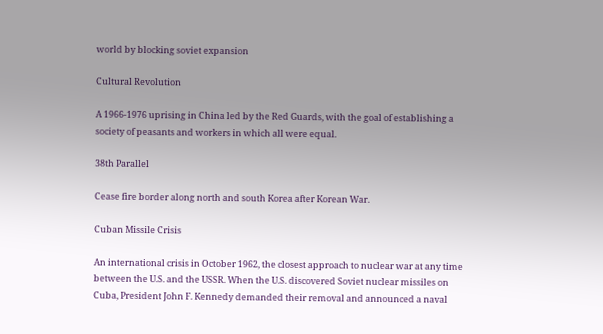world by blocking soviet expansion

Cultural Revolution

A 1966-1976 uprising in China led by the Red Guards, with the goal of establishing a society of peasants and workers in which all were equal.

38th Parallel

Cease fire border along north and south Korea after Korean War.

Cuban Missile Crisis

An international crisis in October 1962, the closest approach to nuclear war at any time between the U.S. and the USSR. When the U.S. discovered Soviet nuclear missiles on Cuba, President John F. Kennedy demanded their removal and announced a naval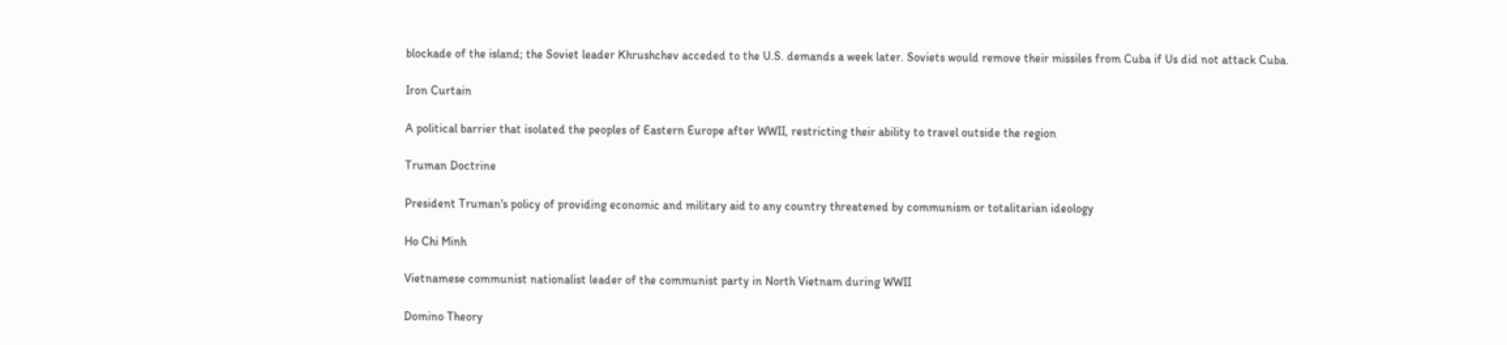blockade of the island; the Soviet leader Khrushchev acceded to the U.S. demands a week later. Soviets would remove their missiles from Cuba if Us did not attack Cuba.

Iron Curtain

A political barrier that isolated the peoples of Eastern Europe after WWII, restricting their ability to travel outside the region

Truman Doctrine

President Truman's policy of providing economic and military aid to any country threatened by communism or totalitarian ideology

Ho Chi Minh

Vietnamese communist nationalist leader of the communist party in North Vietnam during WWII

Domino Theory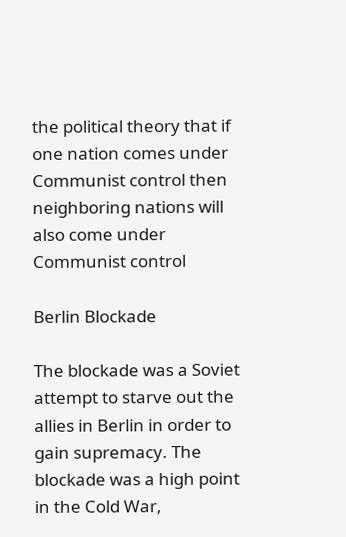the political theory that if one nation comes under Communist control then neighboring nations will also come under Communist control

Berlin Blockade

The blockade was a Soviet attempt to starve out the allies in Berlin in order to gain supremacy. The blockade was a high point in the Cold War,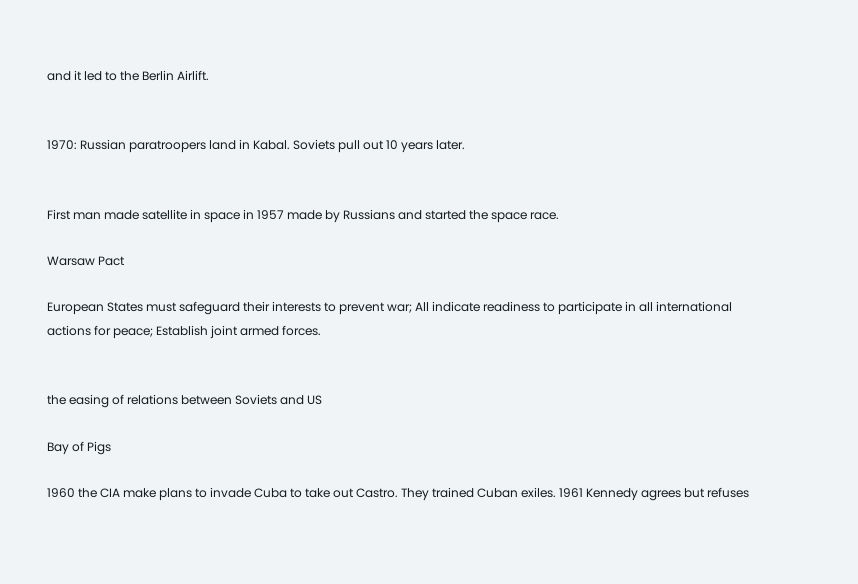and it led to the Berlin Airlift.


1970: Russian paratroopers land in Kabal. Soviets pull out 10 years later.


First man made satellite in space in 1957 made by Russians and started the space race.

Warsaw Pact

European States must safeguard their interests to prevent war; All indicate readiness to participate in all international actions for peace; Establish joint armed forces.


the easing of relations between Soviets and US

Bay of Pigs

1960 the CIA make plans to invade Cuba to take out Castro. They trained Cuban exiles. 1961 Kennedy agrees but refuses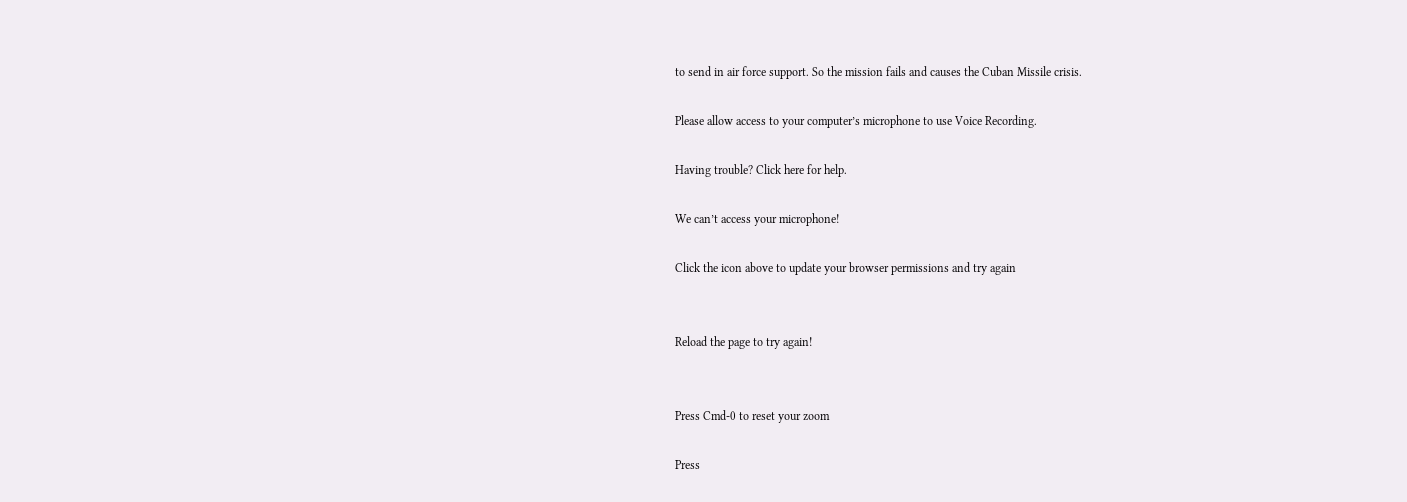to send in air force support. So the mission fails and causes the Cuban Missile crisis.

Please allow access to your computer’s microphone to use Voice Recording.

Having trouble? Click here for help.

We can’t access your microphone!

Click the icon above to update your browser permissions and try again


Reload the page to try again!


Press Cmd-0 to reset your zoom

Press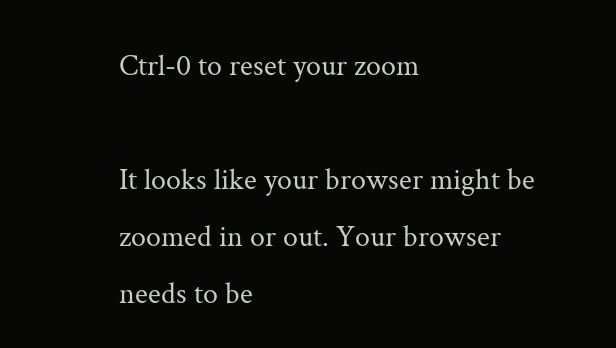Ctrl-0 to reset your zoom

It looks like your browser might be zoomed in or out. Your browser needs to be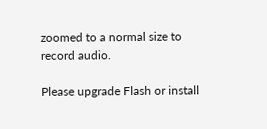zoomed to a normal size to record audio.

Please upgrade Flash or install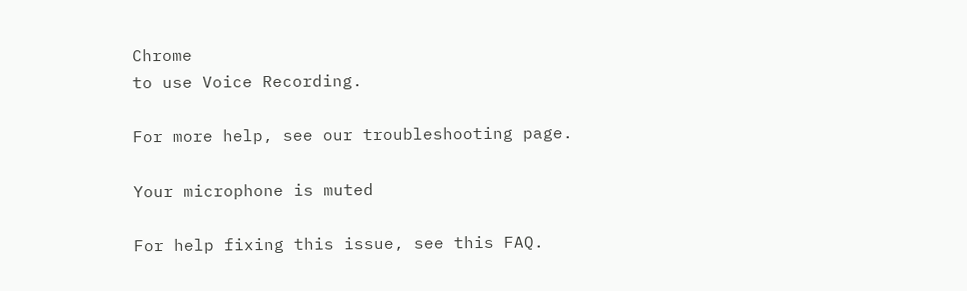Chrome
to use Voice Recording.

For more help, see our troubleshooting page.

Your microphone is muted

For help fixing this issue, see this FAQ.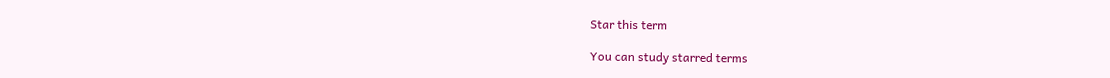Star this term

You can study starred terms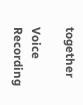together

Voice Recording